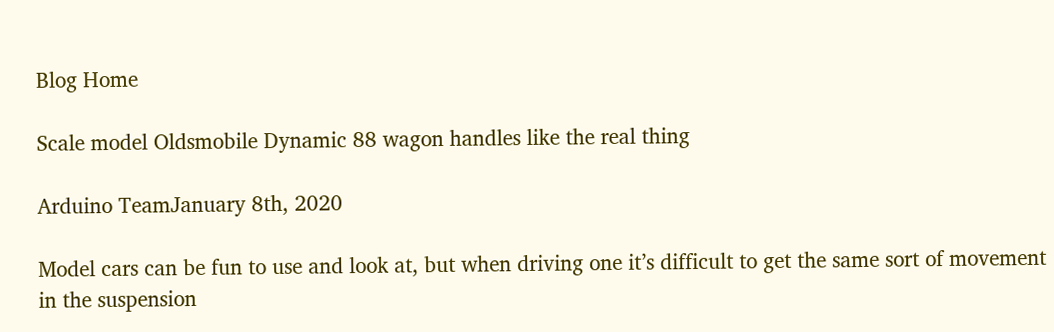Blog Home

Scale model Oldsmobile Dynamic 88 wagon handles like the real thing

Arduino TeamJanuary 8th, 2020

Model cars can be fun to use and look at, but when driving one it’s difficult to get the same sort of movement in the suspension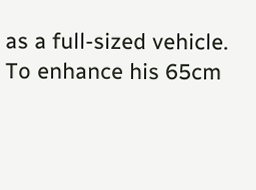as a full-sized vehicle. To enhance his 65cm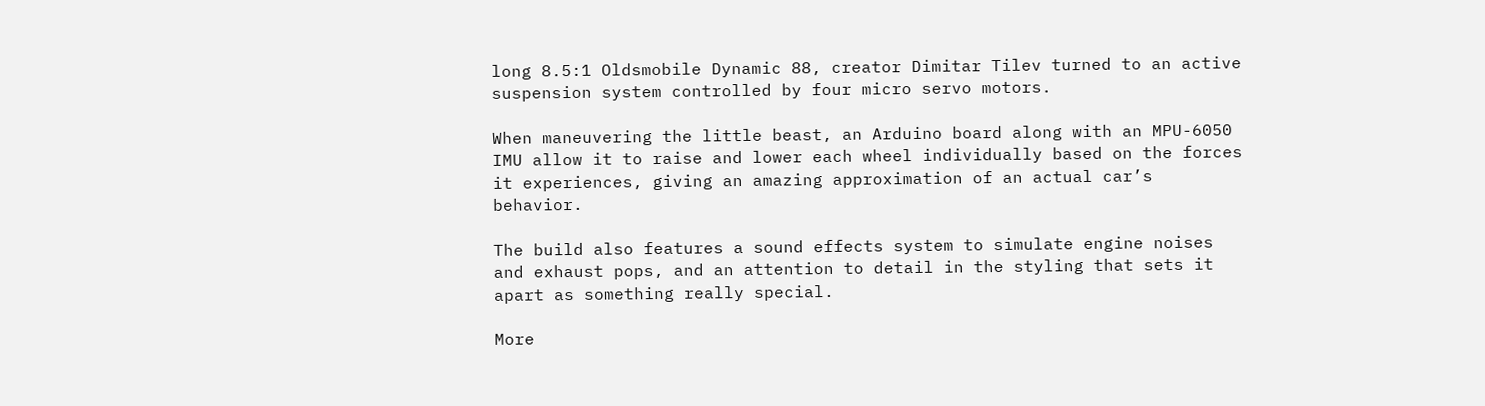long 8.5:1 Oldsmobile Dynamic 88, creator Dimitar Tilev turned to an active suspension system controlled by four micro servo motors.

When maneuvering the little beast, an Arduino board along with an MPU-6050 IMU allow it to raise and lower each wheel individually based on the forces it experiences, giving an amazing approximation of an actual car’s behavior.

The build also features a sound effects system to simulate engine noises and exhaust pops, and an attention to detail in the styling that sets it apart as something really special.

More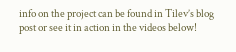info on the project can be found in Tilev’s blog post or see it in action in the videos below!